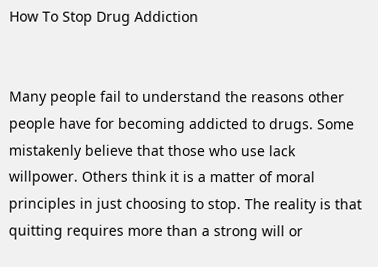How To Stop Drug Addiction


Many people fail to understand the reasons other people have for becoming addicted to drugs. Some mistakenly believe that those who use lack willpower. Others think it is a matter of moral principles in just choosing to stop. The reality is that quitting requires more than a strong will or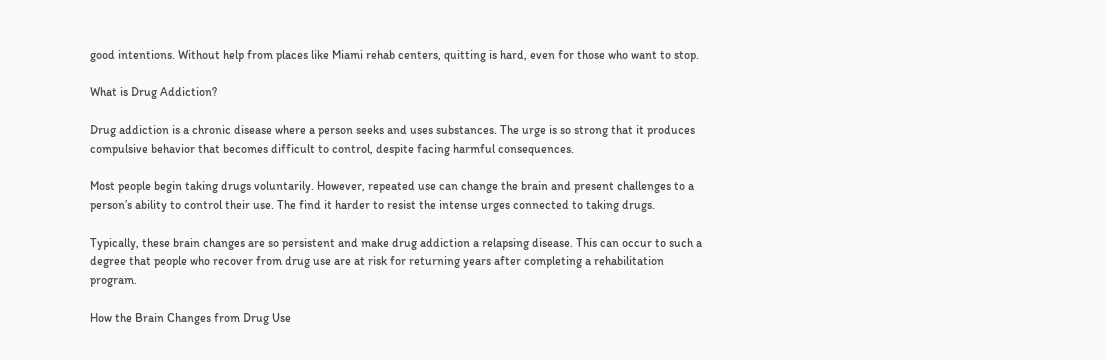good intentions. Without help from places like Miami rehab centers, quitting is hard, even for those who want to stop.

What is Drug Addiction?

Drug addiction is a chronic disease where a person seeks and uses substances. The urge is so strong that it produces compulsive behavior that becomes difficult to control, despite facing harmful consequences.

Most people begin taking drugs voluntarily. However, repeated use can change the brain and present challenges to a person’s ability to control their use. The find it harder to resist the intense urges connected to taking drugs.

Typically, these brain changes are so persistent and make drug addiction a relapsing disease. This can occur to such a degree that people who recover from drug use are at risk for returning years after completing a rehabilitation program.

How the Brain Changes from Drug Use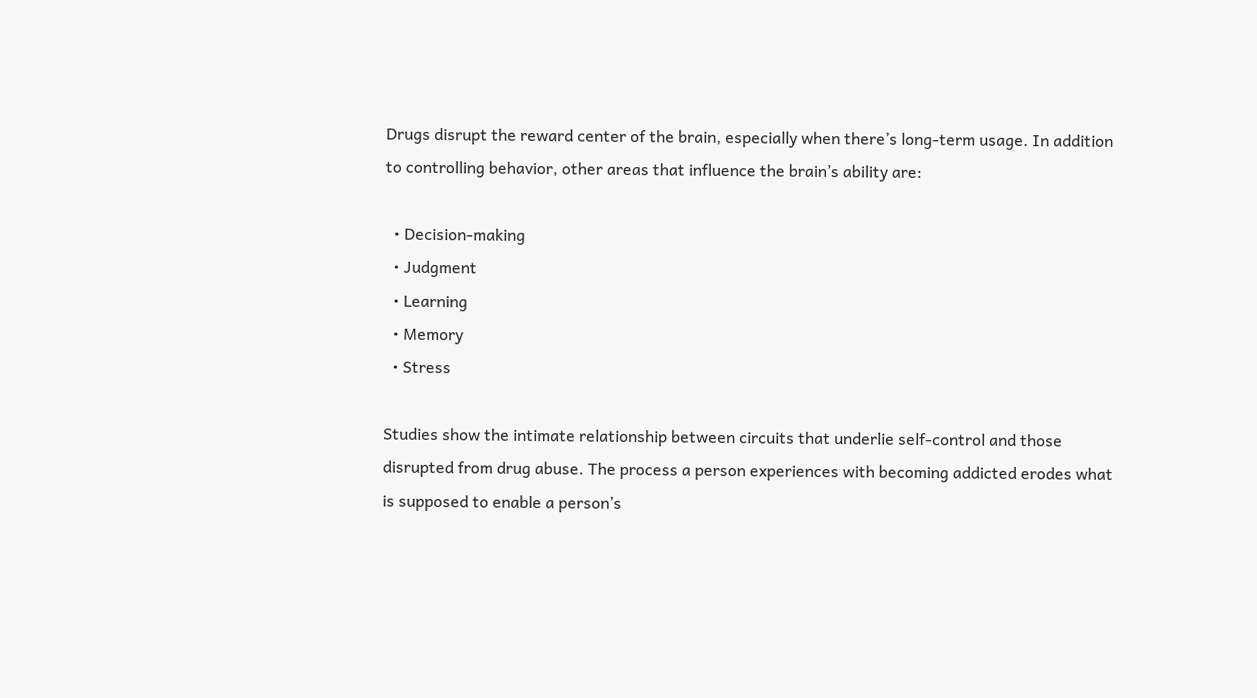Drugs disrupt the reward center of the brain, especially when there’s long-term usage. In addition to controlling behavior, other areas that influence the brain’s ability are:

  • Decision-making
  • Judgment
  • Learning
  • Memory
  • Stress

Studies show the intimate relationship between circuits that underlie self-control and those disrupted from drug abuse. The process a person experiences with becoming addicted erodes what is supposed to enable a person’s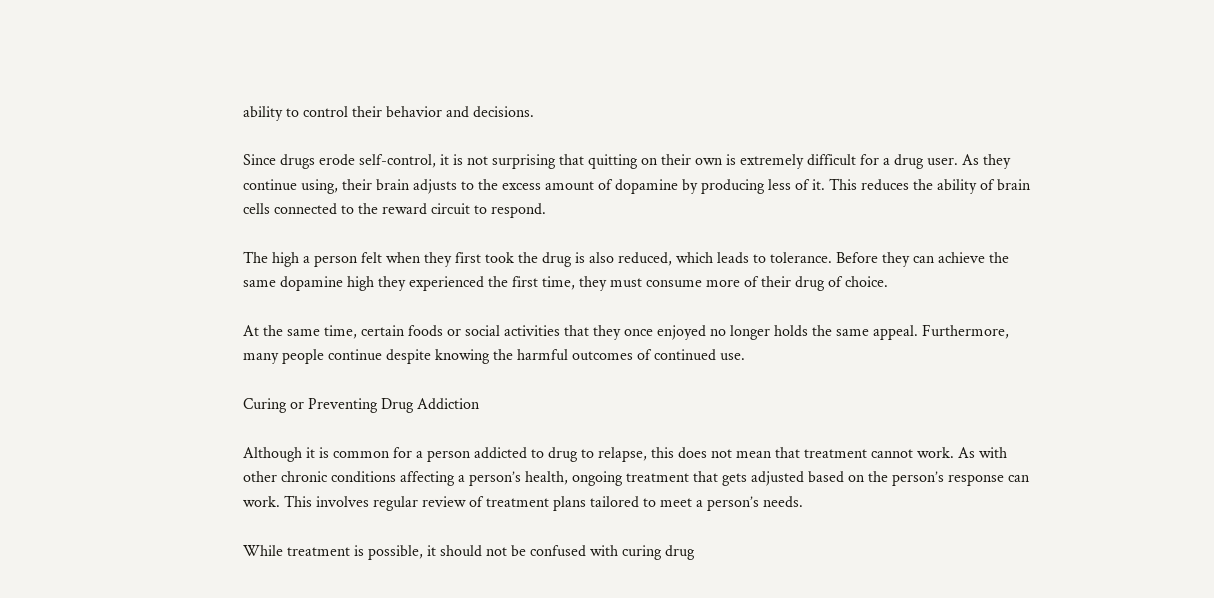ability to control their behavior and decisions.

Since drugs erode self-control, it is not surprising that quitting on their own is extremely difficult for a drug user. As they continue using, their brain adjusts to the excess amount of dopamine by producing less of it. This reduces the ability of brain cells connected to the reward circuit to respond.

The high a person felt when they first took the drug is also reduced, which leads to tolerance. Before they can achieve the same dopamine high they experienced the first time, they must consume more of their drug of choice.

At the same time, certain foods or social activities that they once enjoyed no longer holds the same appeal. Furthermore, many people continue despite knowing the harmful outcomes of continued use.

Curing or Preventing Drug Addiction

Although it is common for a person addicted to drug to relapse, this does not mean that treatment cannot work. As with other chronic conditions affecting a person’s health, ongoing treatment that gets adjusted based on the person’s response can work. This involves regular review of treatment plans tailored to meet a person’s needs.

While treatment is possible, it should not be confused with curing drug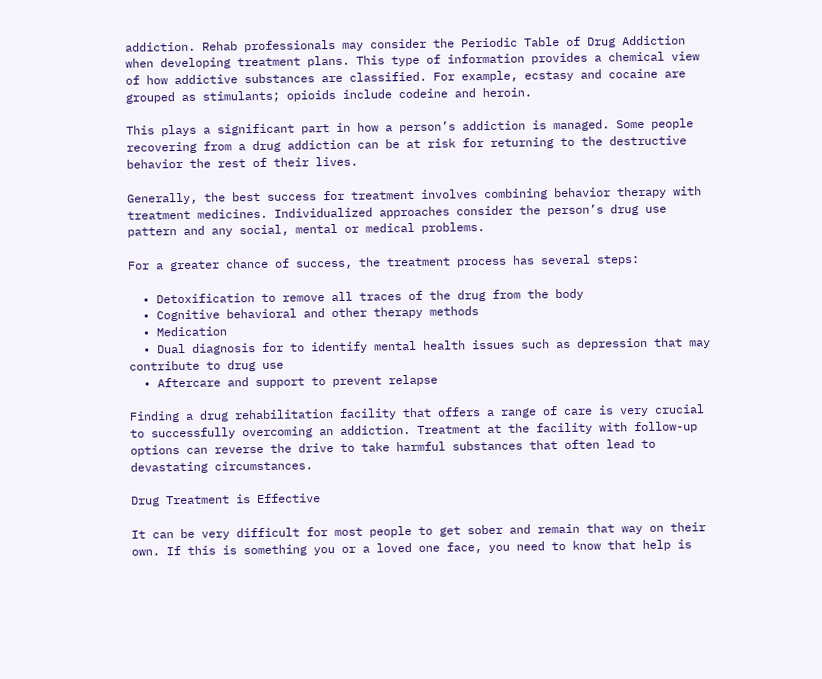addiction. Rehab professionals may consider the Periodic Table of Drug Addiction when developing treatment plans. This type of information provides a chemical view of how addictive substances are classified. For example, ecstasy and cocaine are grouped as stimulants; opioids include codeine and heroin.

This plays a significant part in how a person’s addiction is managed. Some people recovering from a drug addiction can be at risk for returning to the destructive behavior the rest of their lives.

Generally, the best success for treatment involves combining behavior therapy with treatment medicines. Individualized approaches consider the person’s drug use pattern and any social, mental or medical problems.

For a greater chance of success, the treatment process has several steps:

  • Detoxification to remove all traces of the drug from the body
  • Cognitive behavioral and other therapy methods
  • Medication
  • Dual diagnosis for to identify mental health issues such as depression that may contribute to drug use
  • Aftercare and support to prevent relapse

Finding a drug rehabilitation facility that offers a range of care is very crucial to successfully overcoming an addiction. Treatment at the facility with follow-up options can reverse the drive to take harmful substances that often lead to devastating circumstances.

Drug Treatment is Effective

It can be very difficult for most people to get sober and remain that way on their own. If this is something you or a loved one face, you need to know that help is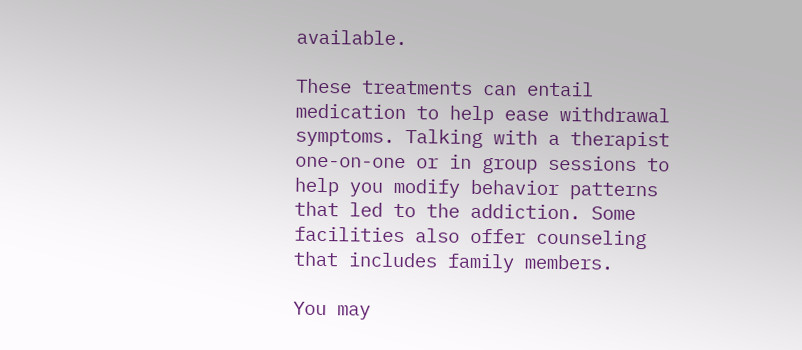available.

These treatments can entail medication to help ease withdrawal symptoms. Talking with a therapist one-on-one or in group sessions to help you modify behavior patterns that led to the addiction. Some facilities also offer counseling that includes family members.

You may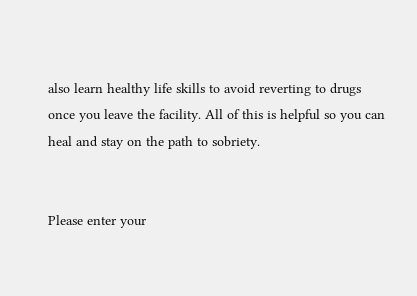also learn healthy life skills to avoid reverting to drugs once you leave the facility. All of this is helpful so you can heal and stay on the path to sobriety.


Please enter your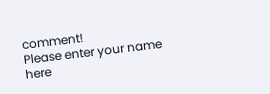comment!
Please enter your name here